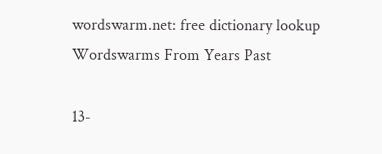wordswarm.net: free dictionary lookup
Wordswarms From Years Past

13-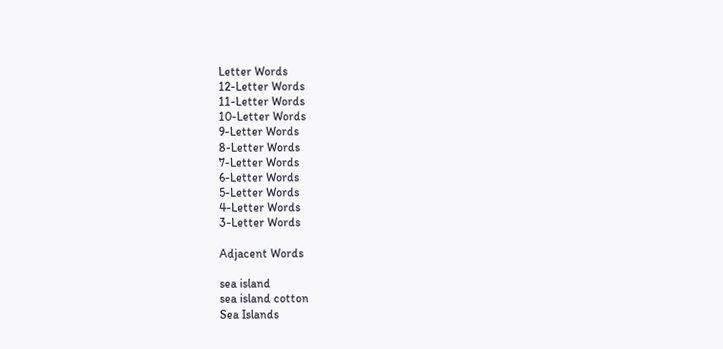Letter Words
12-Letter Words
11-Letter Words
10-Letter Words
9-Letter Words
8-Letter Words
7-Letter Words
6-Letter Words
5-Letter Words
4-Letter Words
3-Letter Words

Adjacent Words

sea island
sea island cotton
Sea Islands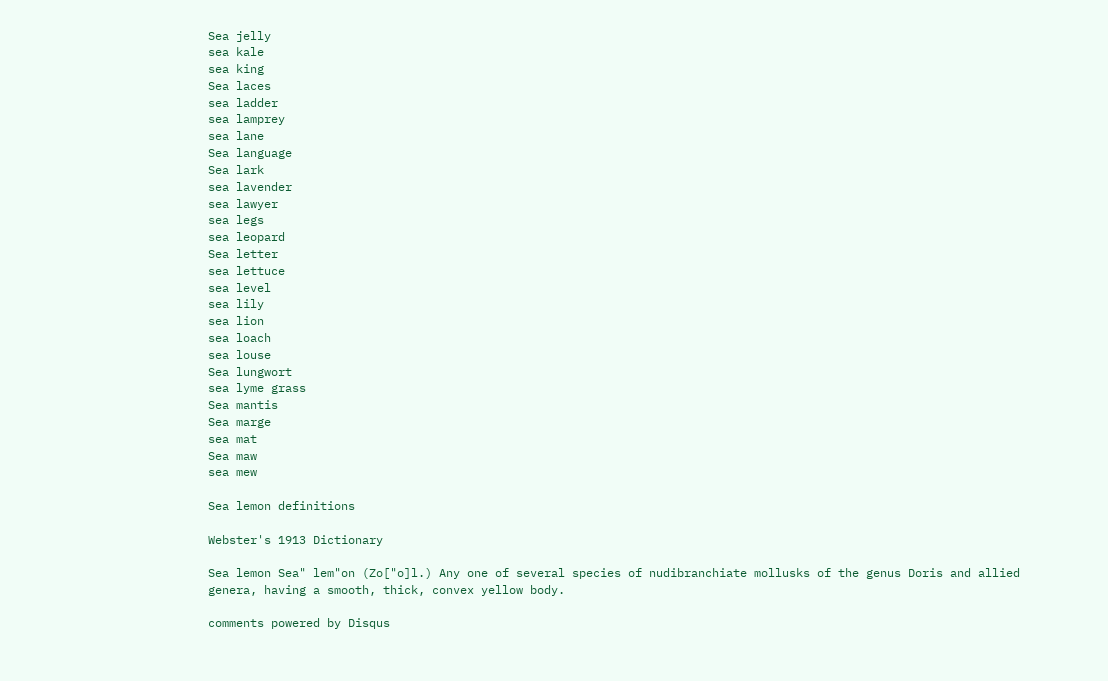Sea jelly
sea kale
sea king
Sea laces
sea ladder
sea lamprey
sea lane
Sea language
Sea lark
sea lavender
sea lawyer
sea legs
sea leopard
Sea letter
sea lettuce
sea level
sea lily
sea lion
sea loach
sea louse
Sea lungwort
sea lyme grass
Sea mantis
Sea marge
sea mat
Sea maw
sea mew

Sea lemon definitions

Webster's 1913 Dictionary

Sea lemon Sea" lem"on (Zo["o]l.) Any one of several species of nudibranchiate mollusks of the genus Doris and allied genera, having a smooth, thick, convex yellow body.

comments powered by Disqus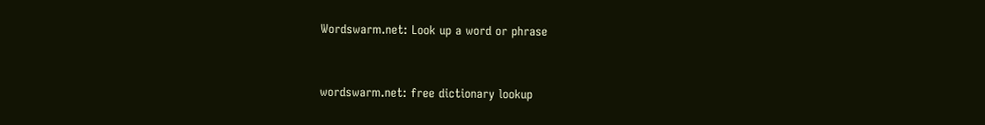Wordswarm.net: Look up a word or phrase


wordswarm.net: free dictionary lookup